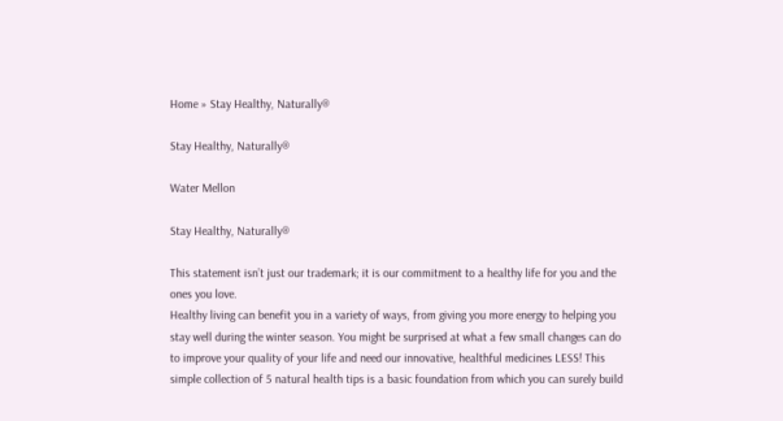Home » Stay Healthy, Naturally®

Stay Healthy, Naturally®

Water Mellon

Stay Healthy, Naturally®

This statement isn’t just our trademark; it is our commitment to a healthy life for you and the ones you love.
Healthy living can benefit you in a variety of ways, from giving you more energy to helping you stay well during the winter season. You might be surprised at what a few small changes can do to improve your quality of your life and need our innovative, healthful medicines LESS! This simple collection of 5 natural health tips is a basic foundation from which you can surely build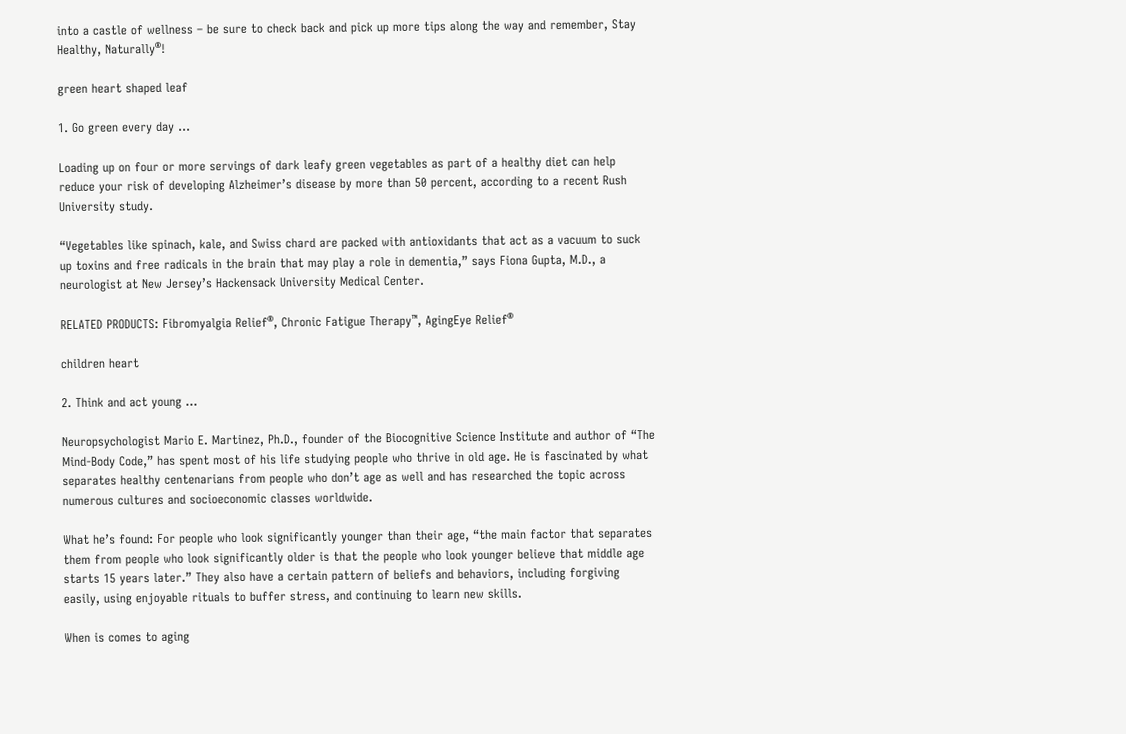into a castle of wellness – be sure to check back and pick up more tips along the way and remember, Stay Healthy, Naturally®!

green heart shaped leaf

1. Go green every day …

Loading up on four or more servings of dark leafy green vegetables as part of a healthy diet can help reduce your risk of developing Alzheimer’s disease by more than 50 percent, according to a recent Rush University study.

“Vegetables like spinach, kale, and Swiss chard are packed with antioxidants that act as a vacuum to suck up toxins and free radicals in the brain that may play a role in dementia,” says Fiona Gupta, M.D., a neurologist at New Jersey’s Hackensack University Medical Center.

RELATED PRODUCTS: Fibromyalgia Relief®, Chronic Fatigue Therapy™, AgingEye Relief®

children heart

2. Think and act young …

Neuropsychologist Mario E. Martinez, Ph.D., founder of the Biocognitive Science Institute and author of “The Mind-Body Code,” has spent most of his life studying people who thrive in old age. He is fascinated by what separates healthy centenarians from people who don’t age as well and has researched the topic across numerous cultures and socioeconomic classes worldwide.

What he’s found: For people who look significantly younger than their age, “the main factor that separates them from people who look significantly older is that the people who look younger believe that middle age starts 15 years later.” They also have a certain pattern of beliefs and behaviors, including forgiving easily, using enjoyable rituals to buffer stress, and continuing to learn new skills.

When is comes to aging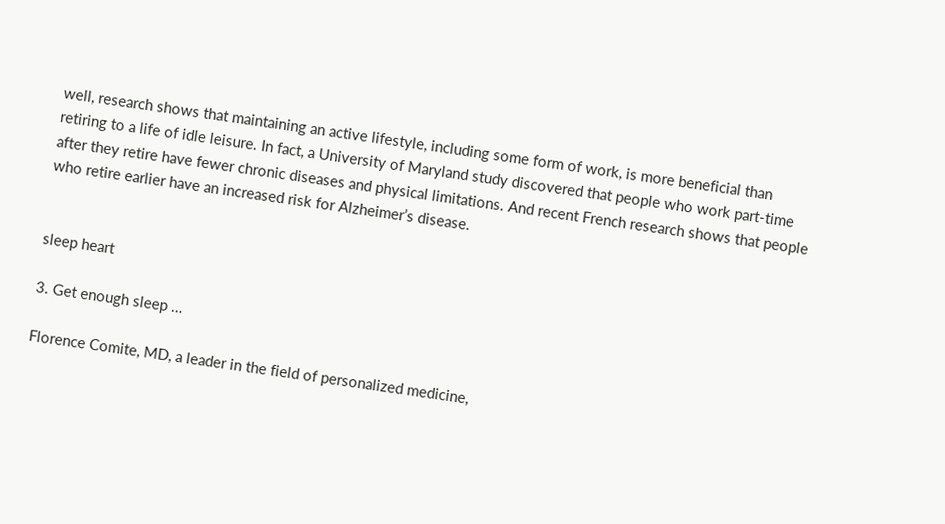well, research shows that maintaining an active lifestyle, including some form of work, is more beneficial than retiring to a life of idle leisure. In fact, a University of Maryland study discovered that people who work part-time after they retire have fewer chronic diseases and physical limitations. And recent French research shows that people who retire earlier have an increased risk for Alzheimer’s disease.


sleep heart

3. Get enough sleep …

Florence Comite, MD, a leader in the field of personalized medicine,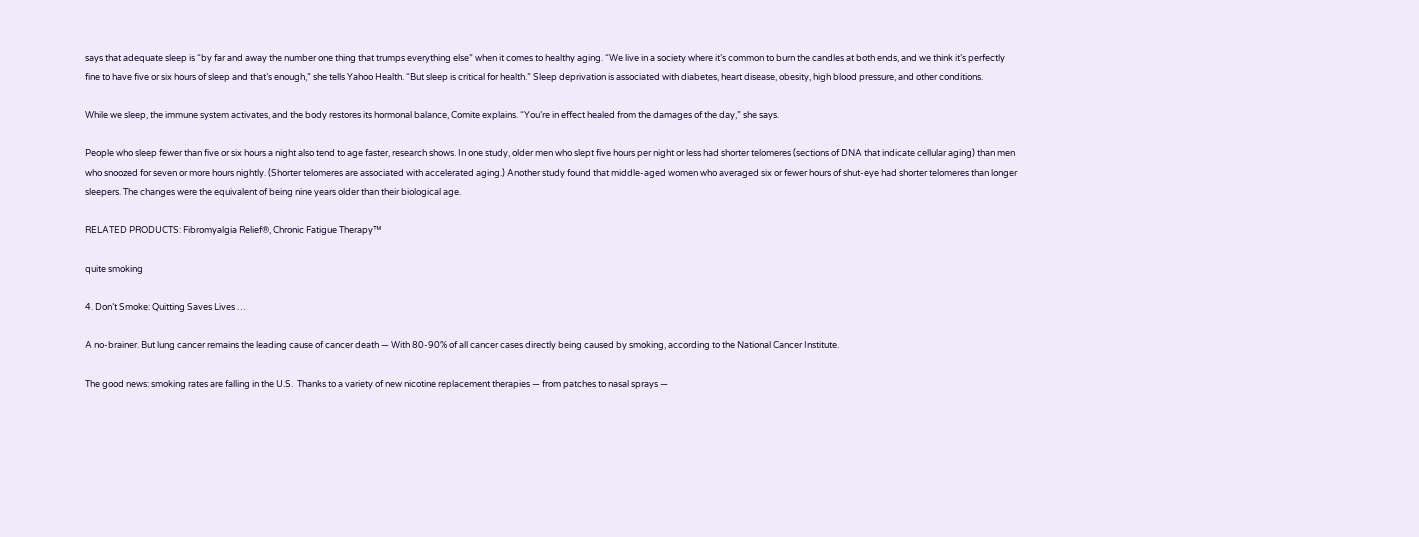says that adequate sleep is “by far and away the number one thing that trumps everything else” when it comes to healthy aging. “We live in a society where it’s common to burn the candles at both ends, and we think it’s perfectly fine to have five or six hours of sleep and that’s enough,” she tells Yahoo Health. “But sleep is critical for health.” Sleep deprivation is associated with diabetes, heart disease, obesity, high blood pressure, and other conditions.

While we sleep, the immune system activates, and the body restores its hormonal balance, Comite explains. “You’re in effect healed from the damages of the day,” she says.

People who sleep fewer than five or six hours a night also tend to age faster, research shows. In one study, older men who slept five hours per night or less had shorter telomeres (sections of DNA that indicate cellular aging) than men who snoozed for seven or more hours nightly. (Shorter telomeres are associated with accelerated aging.) Another study found that middle-aged women who averaged six or fewer hours of shut-eye had shorter telomeres than longer sleepers. The changes were the equivalent of being nine years older than their biological age.

RELATED PRODUCTS: Fibromyalgia Relief®, Chronic Fatigue Therapy™

quite smoking

4. Don’t Smoke: Quitting Saves Lives …

A no-brainer. But lung cancer remains the leading cause of cancer death — With 80-90% of all cancer cases directly being caused by smoking, according to the National Cancer Institute.

The good news: smoking rates are falling in the U.S.  Thanks to a variety of new nicotine replacement therapies — from patches to nasal sprays —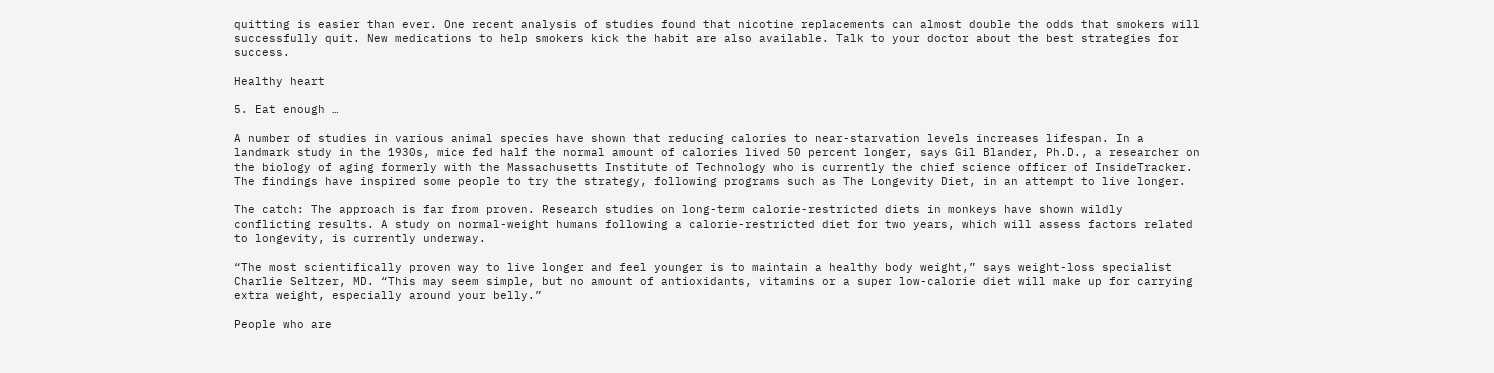quitting is easier than ever. One recent analysis of studies found that nicotine replacements can almost double the odds that smokers will successfully quit. New medications to help smokers kick the habit are also available. Talk to your doctor about the best strategies for success.

Healthy heart

5. Eat enough …

A number of studies in various animal species have shown that reducing calories to near-starvation levels increases lifespan. In a landmark study in the 1930s, mice fed half the normal amount of calories lived 50 percent longer, says Gil Blander, Ph.D., a researcher on the biology of aging formerly with the Massachusetts Institute of Technology who is currently the chief science officer of InsideTracker. The findings have inspired some people to try the strategy, following programs such as The Longevity Diet, in an attempt to live longer.

The catch: The approach is far from proven. Research studies on long-term calorie-restricted diets in monkeys have shown wildly conflicting results. A study on normal-weight humans following a calorie-restricted diet for two years, which will assess factors related to longevity, is currently underway.

“The most scientifically proven way to live longer and feel younger is to maintain a healthy body weight,” says weight-loss specialist Charlie Seltzer, MD. “This may seem simple, but no amount of antioxidants, vitamins or a super low-calorie diet will make up for carrying extra weight, especially around your belly.”

People who are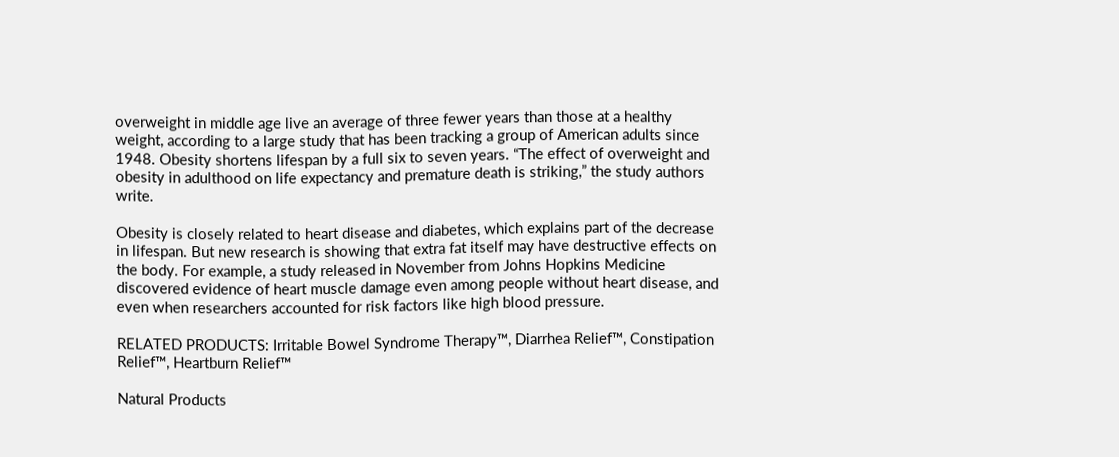overweight in middle age live an average of three fewer years than those at a healthy weight, according to a large study that has been tracking a group of American adults since 1948. Obesity shortens lifespan by a full six to seven years. “The effect of overweight and obesity in adulthood on life expectancy and premature death is striking,” the study authors write.

Obesity is closely related to heart disease and diabetes, which explains part of the decrease in lifespan. But new research is showing that extra fat itself may have destructive effects on the body. For example, a study released in November from Johns Hopkins Medicine discovered evidence of heart muscle damage even among people without heart disease, and even when researchers accounted for risk factors like high blood pressure.

RELATED PRODUCTS: Irritable Bowel Syndrome Therapy™, Diarrhea Relief™, Constipation Relief™, Heartburn Relief™

Natural Products